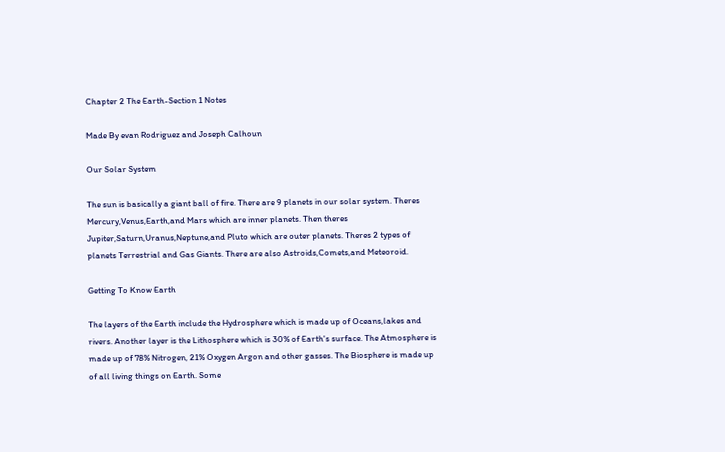Chapter 2 The Earth-Section 1 Notes

Made By evan Rodriguez and Joseph Calhoun

Our Solar System

The sun is basically a giant ball of fire. There are 9 planets in our solar system. Theres Mercury,Venus,Earth,and Mars which are inner planets. Then theres Jupiter,Saturn,Uranus,Neptune,and Pluto which are outer planets. Theres 2 types of planets Terrestrial and Gas Giants. There are also Astroids,Comets,and Meteoroid.

Getting To Know Earth

The layers of the Earth include the Hydrosphere which is made up of Oceans,lakes and rivers. Another layer is the Lithosphere which is 30% of Earth's surface. The Atmosphere is made up of 78% Nitrogen, 21% Oxygen Argon and other gasses. The Biosphere is made up of all living things on Earth. Some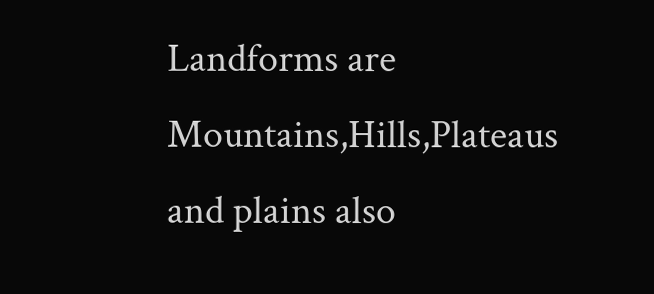Landforms are Mountains,Hills,Plateaus and plains also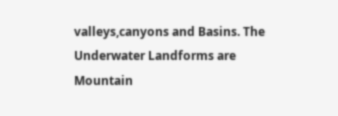valleys,canyons and Basins. The Underwater Landforms are Mountain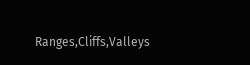Ranges,Cliffs,Valleys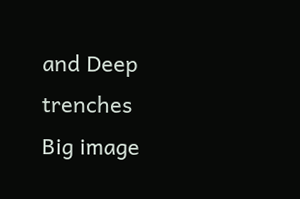and Deep trenches
Big image